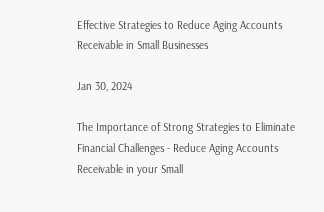Effective Strategies to Reduce Aging Accounts Receivable in Small Businesses

Jan 30, 2024

The Importance of Strong Strategies to Eliminate Financial Challenges - Reduce Aging Accounts Receivable in your Small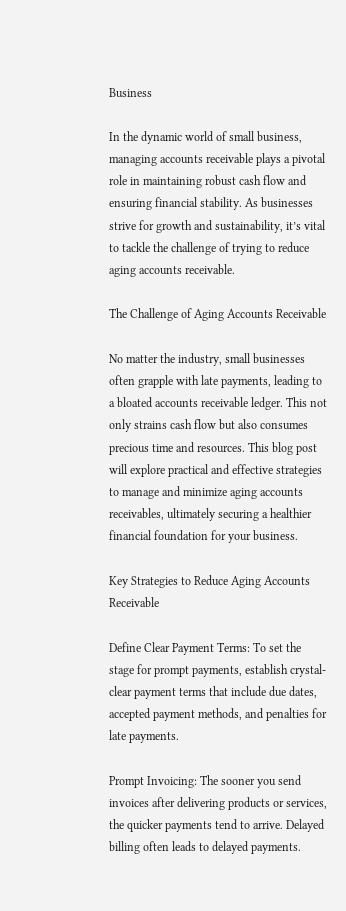Business

In the dynamic world of small business, managing accounts receivable plays a pivotal role in maintaining robust cash flow and ensuring financial stability. As businesses strive for growth and sustainability, it’s vital to tackle the challenge of trying to reduce aging accounts receivable.

The Challenge of Aging Accounts Receivable

No matter the industry, small businesses often grapple with late payments, leading to a bloated accounts receivable ledger. This not only strains cash flow but also consumes precious time and resources. This blog post will explore practical and effective strategies to manage and minimize aging accounts receivables, ultimately securing a healthier financial foundation for your business.

Key Strategies to Reduce Aging Accounts Receivable

Define Clear Payment Terms: To set the stage for prompt payments, establish crystal-clear payment terms that include due dates, accepted payment methods, and penalties for late payments.

Prompt Invoicing: The sooner you send invoices after delivering products or services, the quicker payments tend to arrive. Delayed billing often leads to delayed payments.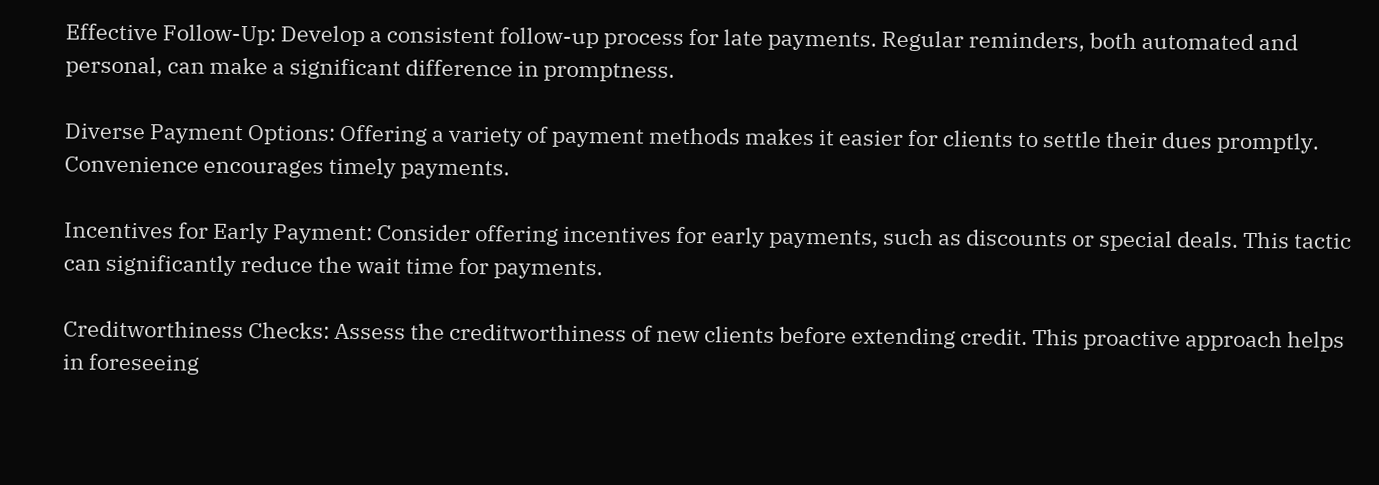Effective Follow-Up: Develop a consistent follow-up process for late payments. Regular reminders, both automated and personal, can make a significant difference in promptness.

Diverse Payment Options: Offering a variety of payment methods makes it easier for clients to settle their dues promptly. Convenience encourages timely payments.

Incentives for Early Payment: Consider offering incentives for early payments, such as discounts or special deals. This tactic can significantly reduce the wait time for payments.

Creditworthiness Checks: Assess the creditworthiness of new clients before extending credit. This proactive approach helps in foreseeing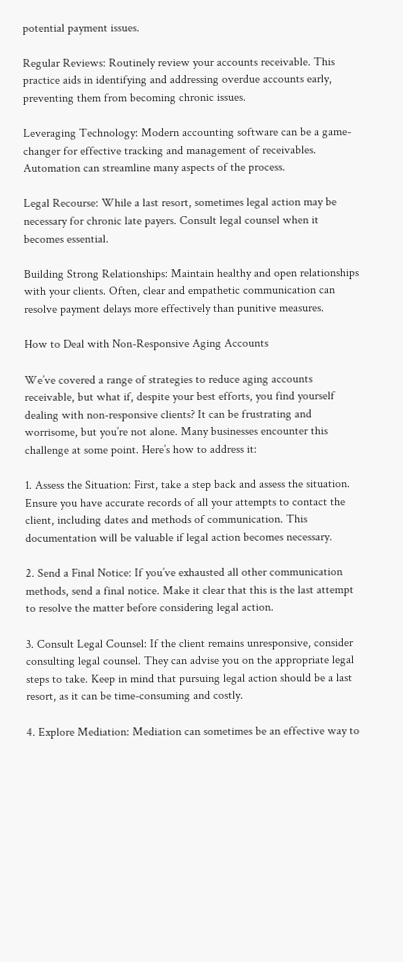potential payment issues.

Regular Reviews: Routinely review your accounts receivable. This practice aids in identifying and addressing overdue accounts early, preventing them from becoming chronic issues.

Leveraging Technology: Modern accounting software can be a game-changer for effective tracking and management of receivables. Automation can streamline many aspects of the process.

Legal Recourse: While a last resort, sometimes legal action may be necessary for chronic late payers. Consult legal counsel when it becomes essential.

Building Strong Relationships: Maintain healthy and open relationships with your clients. Often, clear and empathetic communication can resolve payment delays more effectively than punitive measures.

How to Deal with Non-Responsive Aging Accounts

We’ve covered a range of strategies to reduce aging accounts receivable, but what if, despite your best efforts, you find yourself dealing with non-responsive clients? It can be frustrating and worrisome, but you’re not alone. Many businesses encounter this challenge at some point. Here’s how to address it:

1. Assess the Situation: First, take a step back and assess the situation. Ensure you have accurate records of all your attempts to contact the client, including dates and methods of communication. This documentation will be valuable if legal action becomes necessary.

2. Send a Final Notice: If you’ve exhausted all other communication methods, send a final notice. Make it clear that this is the last attempt to resolve the matter before considering legal action.

3. Consult Legal Counsel: If the client remains unresponsive, consider consulting legal counsel. They can advise you on the appropriate legal steps to take. Keep in mind that pursuing legal action should be a last resort, as it can be time-consuming and costly.

4. Explore Mediation: Mediation can sometimes be an effective way to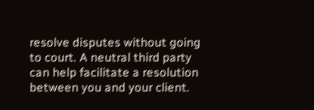resolve disputes without going to court. A neutral third party can help facilitate a resolution between you and your client.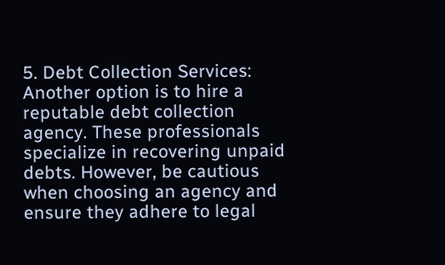5. Debt Collection Services: Another option is to hire a reputable debt collection agency. These professionals specialize in recovering unpaid debts. However, be cautious when choosing an agency and ensure they adhere to legal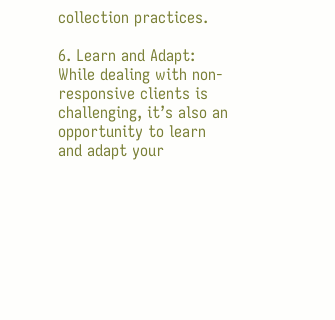collection practices.

6. Learn and Adapt: While dealing with non-responsive clients is challenging, it’s also an opportunity to learn and adapt your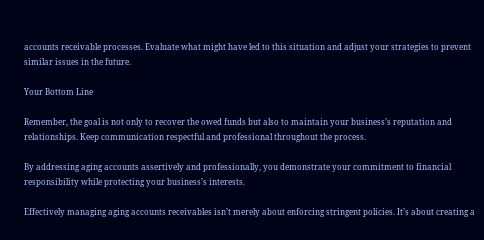accounts receivable processes. Evaluate what might have led to this situation and adjust your strategies to prevent similar issues in the future.

Your Bottom Line

Remember, the goal is not only to recover the owed funds but also to maintain your business’s reputation and relationships. Keep communication respectful and professional throughout the process.

By addressing aging accounts assertively and professionally, you demonstrate your commitment to financial responsibility while protecting your business’s interests.

Effectively managing aging accounts receivables isn’t merely about enforcing stringent policies. It’s about creating a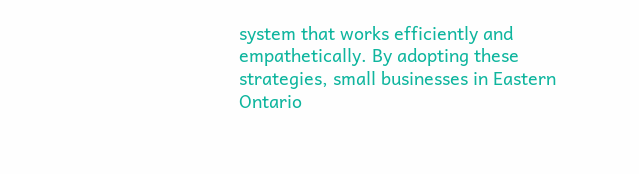system that works efficiently and empathetically. By adopting these strategies, small businesses in Eastern Ontario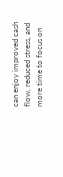can enjoy improved cash flow, reduced stress, and more time to focus on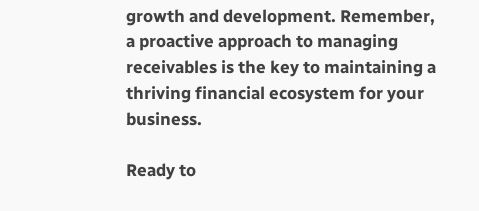growth and development. Remember, a proactive approach to managing receivables is the key to maintaining a thriving financial ecosystem for your business.

Ready to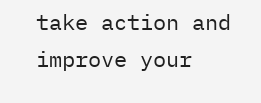take action and improve your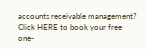accounts receivable management? Click HERE to book your free one-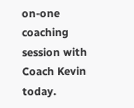on-one coaching session with Coach Kevin today.